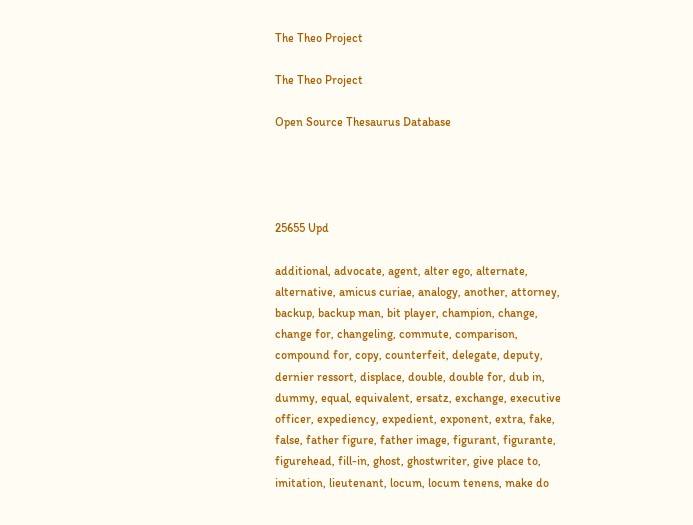The Theo Project

The Theo Project

Open Source Thesaurus Database




25655 Upd

additional, advocate, agent, alter ego, alternate, alternative, amicus curiae, analogy, another, attorney, backup, backup man, bit player, champion, change, change for, changeling, commute, comparison, compound for, copy, counterfeit, delegate, deputy, dernier ressort, displace, double, double for, dub in, dummy, equal, equivalent, ersatz, exchange, executive officer, expediency, expedient, exponent, extra, fake, false, father figure, father image, figurant, figurante, figurehead, fill-in, ghost, ghostwriter, give place to, imitation, lieutenant, locum, locum tenens, make do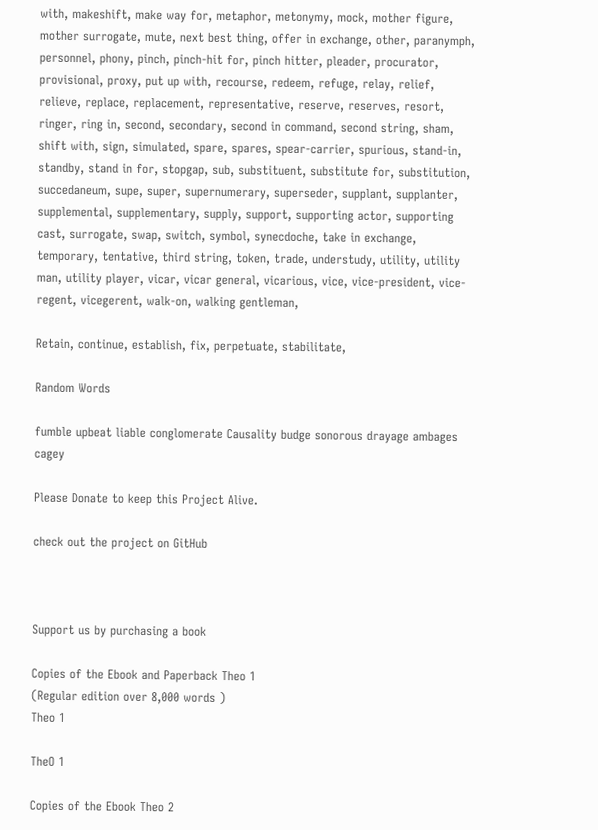with, makeshift, make way for, metaphor, metonymy, mock, mother figure, mother surrogate, mute, next best thing, offer in exchange, other, paranymph, personnel, phony, pinch, pinch-hit for, pinch hitter, pleader, procurator, provisional, proxy, put up with, recourse, redeem, refuge, relay, relief, relieve, replace, replacement, representative, reserve, reserves, resort, ringer, ring in, second, secondary, second in command, second string, sham, shift with, sign, simulated, spare, spares, spear-carrier, spurious, stand-in, standby, stand in for, stopgap, sub, substituent, substitute for, substitution, succedaneum, supe, super, supernumerary, superseder, supplant, supplanter, supplemental, supplementary, supply, support, supporting actor, supporting cast, surrogate, swap, switch, symbol, synecdoche, take in exchange, temporary, tentative, third string, token, trade, understudy, utility, utility man, utility player, vicar, vicar general, vicarious, vice, vice-president, vice-regent, vicegerent, walk-on, walking gentleman,

Retain, continue, establish, fix, perpetuate, stabilitate,

Random Words

fumble upbeat liable conglomerate Causality budge sonorous drayage ambages cagey

Please Donate to keep this Project Alive.

check out the project on GitHub



Support us by purchasing a book

Copies of the Ebook and Paperback Theo 1
(Regular edition over 8,000 words )
Theo 1

TheO 1

Copies of the Ebook Theo 2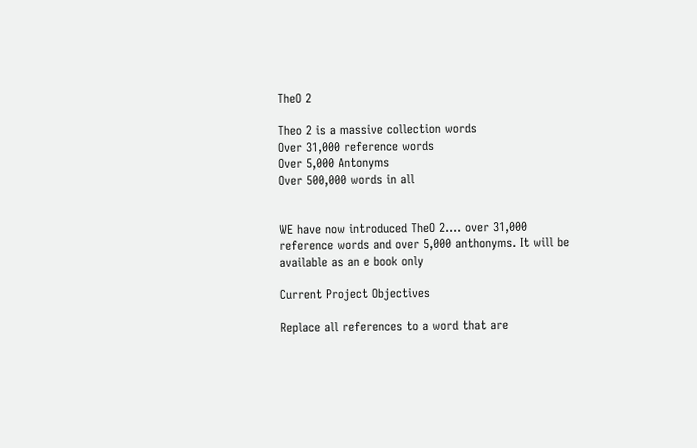TheO 2

Theo 2 is a massive collection words
Over 31,000 reference words
Over 5,000 Antonyms
Over 500,000 words in all


WE have now introduced TheO 2.... over 31,000 reference words and over 5,000 anthonyms. It will be available as an e book only

Current Project Objectives

Replace all references to a word that are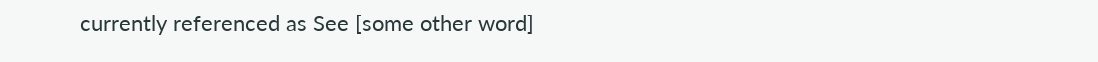currently referenced as See [some other word]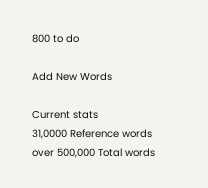800 to do

Add New Words

Current stats
31,0000 Reference words
over 500,000 Total words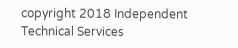copyright 2018 Independent Technical Services